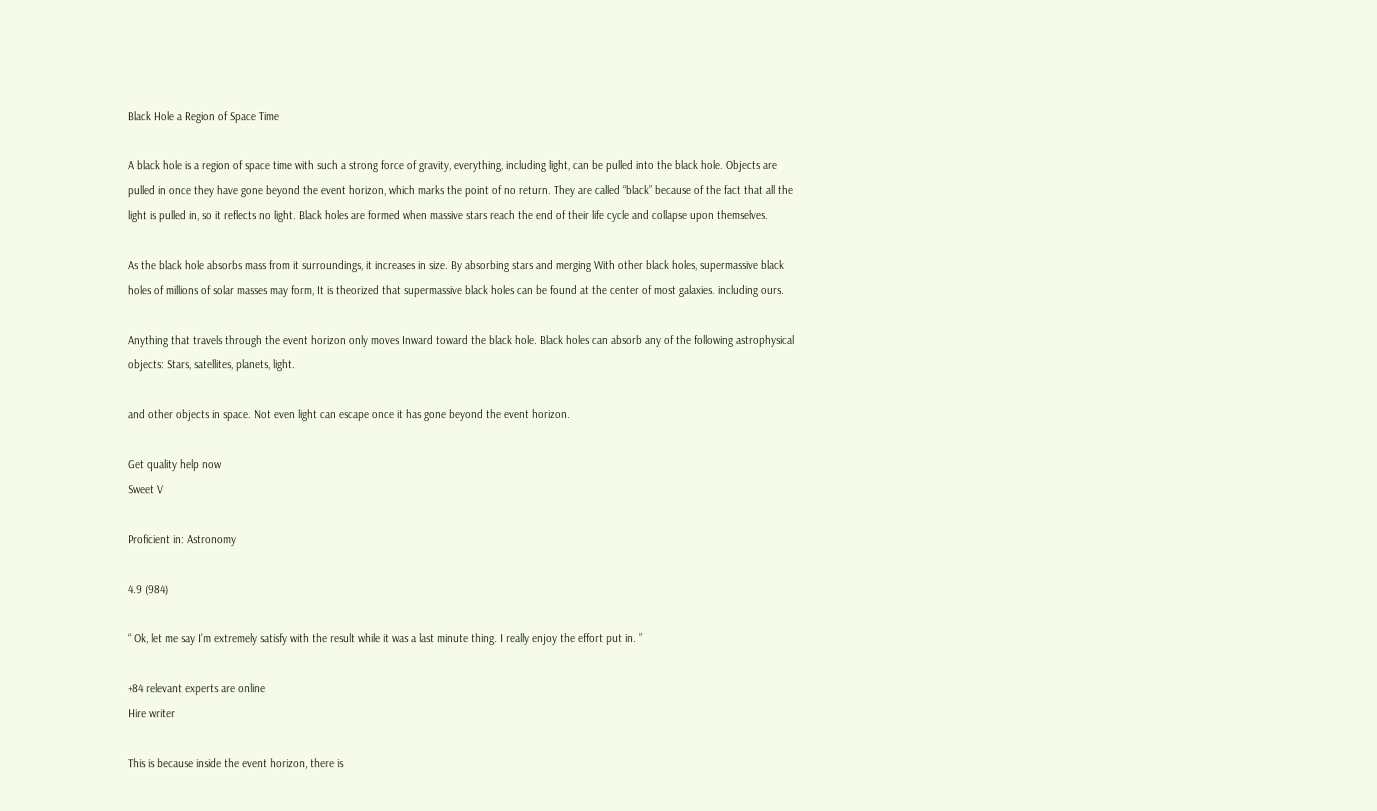Black Hole a Region of Space Time

A black hole is a region of space time with such a strong force of gravity, everything, including light, can be pulled into the black hole. Objects are pulled in once they have gone beyond the event horizon, which marks the point of no return. They are called “black” because of the fact that all the light is pulled in, so it reflects no light. Black holes are formed when massive stars reach the end of their life cycle and collapse upon themselves.

As the black hole absorbs mass from it surroundings, it increases in size. By absorbing stars and merging With other black holes, supermassive black holes of millions of solar masses may form, It is theorized that supermassive black holes can be found at the center of most galaxies. including ours.

Anything that travels through the event horizon only moves Inward toward the black hole. Black holes can absorb any of the following astrophysical objects: Stars, satellites, planets, light.

and other objects in space. Not even light can escape once it has gone beyond the event horizon.

Get quality help now
Sweet V

Proficient in: Astronomy

4.9 (984)

“ Ok, let me say I’m extremely satisfy with the result while it was a last minute thing. I really enjoy the effort put in. ”

+84 relevant experts are online
Hire writer

This is because inside the event horizon, there is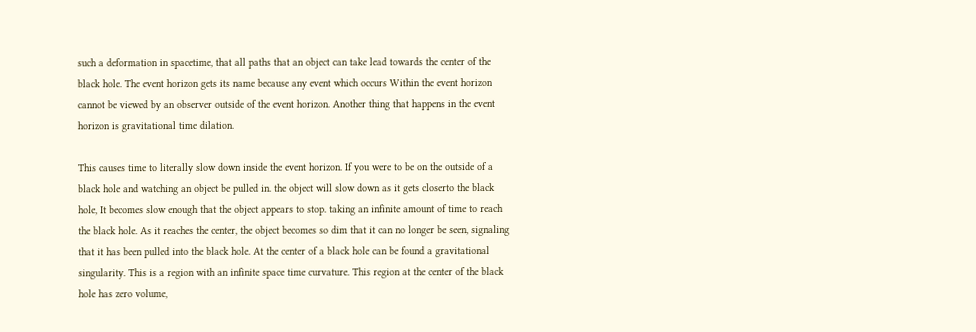such a deformation in spacetime, that all paths that an object can take lead towards the center of the black hole. The event horizon gets its name because any event which occurs Within the event horizon cannot be viewed by an observer outside of the event horizon. Another thing that happens in the event horizon is gravitational time dilation.

This causes time to literally slow down inside the event horizon. If you were to be on the outside of a black hole and watching an object be pulled in. the object will slow down as it gets closerto the black hole, It becomes slow enough that the object appears to stop. taking an infinite amount of time to reach the black hole. As it reaches the center, the object becomes so dim that it can no longer be seen, signaling that it has been pulled into the black hole. At the center of a black hole can be found a gravitational singularity. This is a region with an infinite space time curvature. This region at the center of the black hole has zero volume,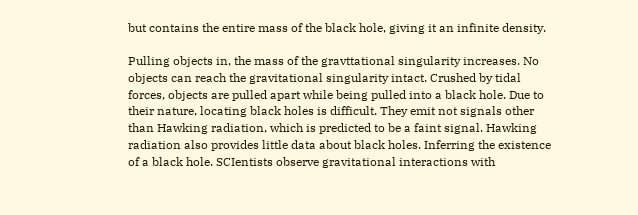but contains the entire mass of the black hole, giving it an infinite density.

Pulling objects in, the mass of the gravttational singularity increases. No objects can reach the gravitational singularity intact. Crushed by tidal forces, objects are pulled apart while being pulled into a black hole. Due to their nature, locating black holes is difficult. They emit not signals other than Hawking radiation, which is predicted to be a faint signal. Hawking radiation also provides little data about black holes. Inferring the existence of a black hole. SCIentists observe gravitational interactions with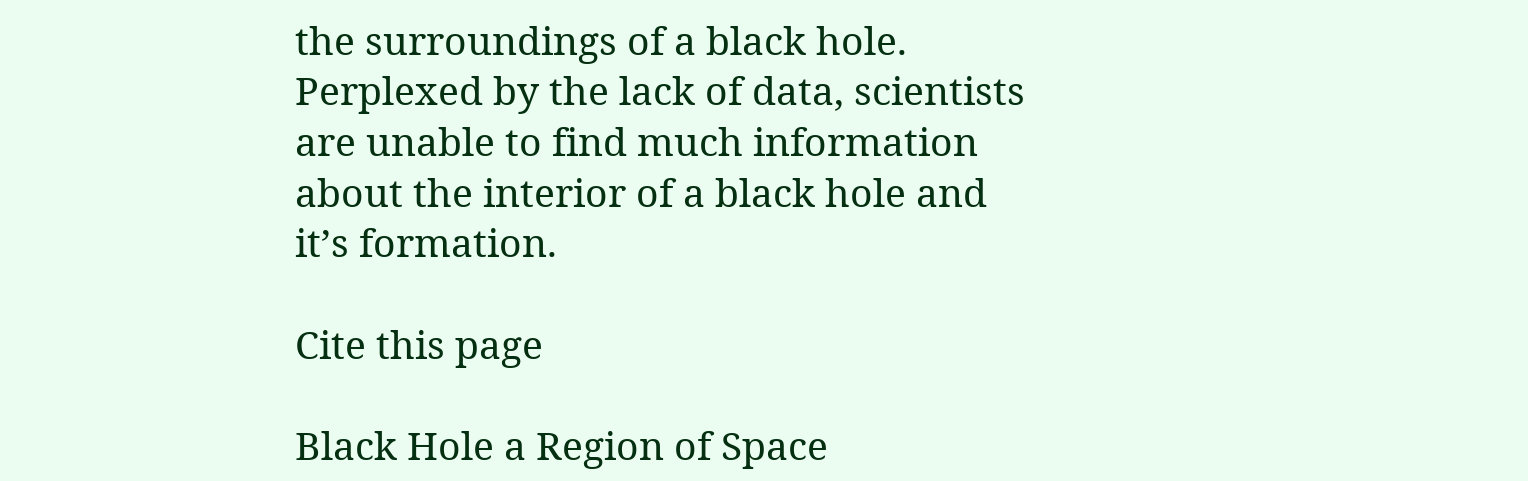the surroundings of a black hole. Perplexed by the lack of data, scientists are unable to find much information about the interior of a black hole and it’s formation.

Cite this page

Black Hole a Region of Space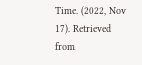Time. (2022, Nov 17). Retrieved from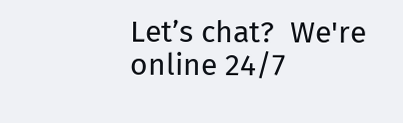Let’s chat?  We're online 24/7